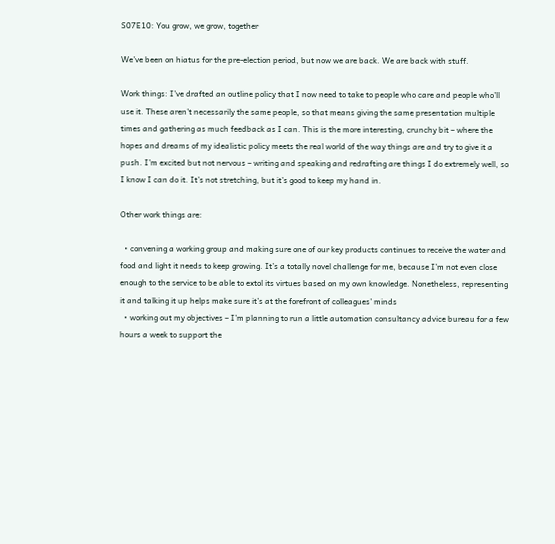S07E10: You grow, we grow, together

We’ve been on hiatus for the pre-election period, but now we are back. We are back with stuff.

Work things: I’ve drafted an outline policy that I now need to take to people who care and people who’ll use it. These aren’t necessarily the same people, so that means giving the same presentation multiple times and gathering as much feedback as I can. This is the more interesting, crunchy bit – where the hopes and dreams of my idealistic policy meets the real world of the way things are and try to give it a push. I’m excited but not nervous – writing and speaking and redrafting are things I do extremely well, so I know I can do it. It’s not stretching, but it’s good to keep my hand in.

Other work things are:

  • convening a working group and making sure one of our key products continues to receive the water and food and light it needs to keep growing. It’s a totally novel challenge for me, because I’m not even close enough to the service to be able to extol its virtues based on my own knowledge. Nonetheless, representing it and talking it up helps make sure it’s at the forefront of colleagues’ minds
  • working out my objectives – I’m planning to run a little automation consultancy advice bureau for a few hours a week to support the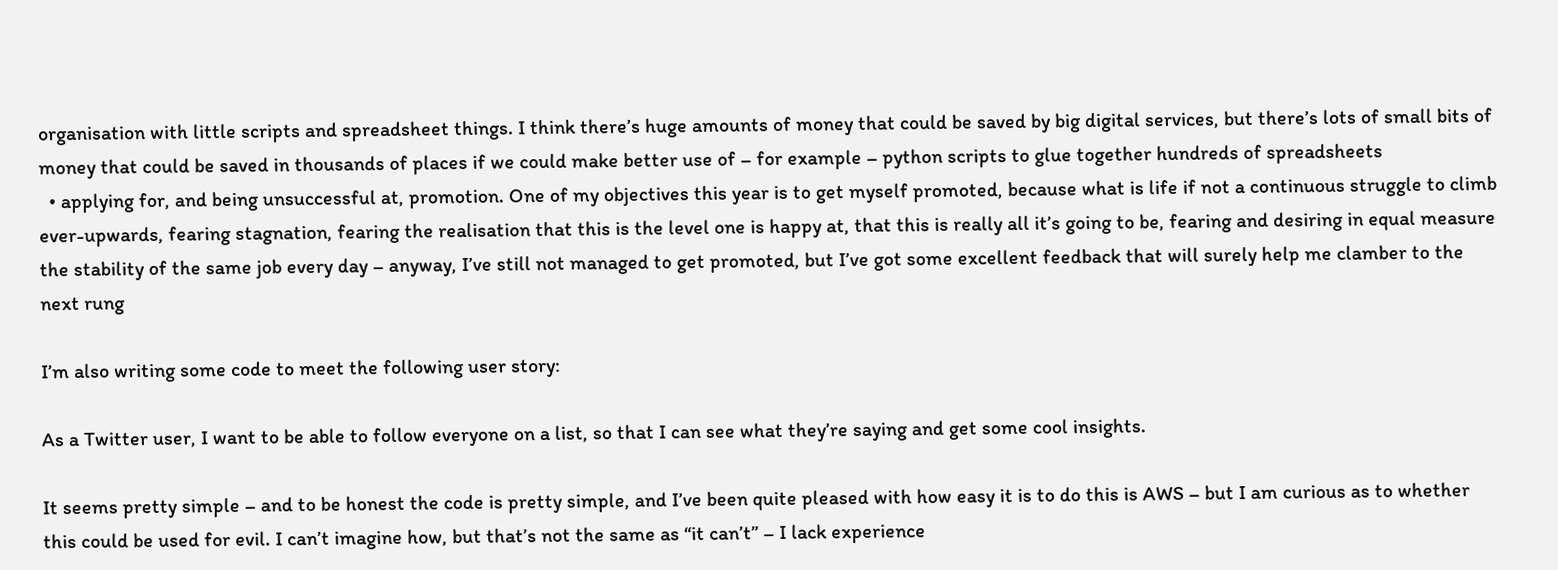organisation with little scripts and spreadsheet things. I think there’s huge amounts of money that could be saved by big digital services, but there’s lots of small bits of money that could be saved in thousands of places if we could make better use of – for example – python scripts to glue together hundreds of spreadsheets
  • applying for, and being unsuccessful at, promotion. One of my objectives this year is to get myself promoted, because what is life if not a continuous struggle to climb ever-upwards, fearing stagnation, fearing the realisation that this is the level one is happy at, that this is really all it’s going to be, fearing and desiring in equal measure the stability of the same job every day – anyway, I’ve still not managed to get promoted, but I’ve got some excellent feedback that will surely help me clamber to the next rung

I’m also writing some code to meet the following user story:

As a Twitter user, I want to be able to follow everyone on a list, so that I can see what they’re saying and get some cool insights.

It seems pretty simple – and to be honest the code is pretty simple, and I’ve been quite pleased with how easy it is to do this is AWS – but I am curious as to whether this could be used for evil. I can’t imagine how, but that’s not the same as “it can’t” – I lack experience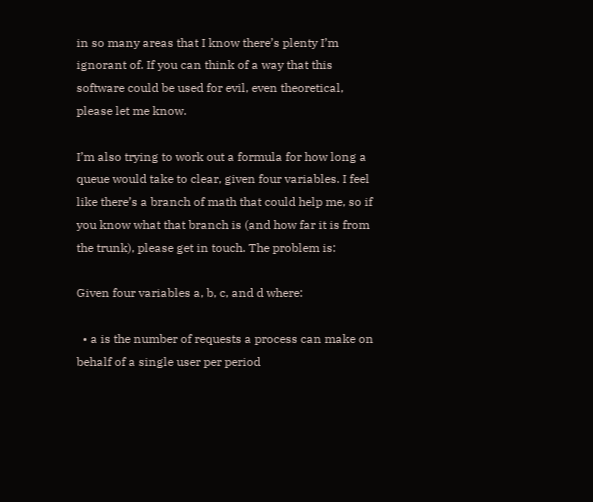in so many areas that I know there’s plenty I’m ignorant of. If you can think of a way that this software could be used for evil, even theoretical, please let me know.

I’m also trying to work out a formula for how long a queue would take to clear, given four variables. I feel like there’s a branch of math that could help me, so if you know what that branch is (and how far it is from the trunk), please get in touch. The problem is:

Given four variables a, b, c, and d where:

  • a is the number of requests a process can make on behalf of a single user per period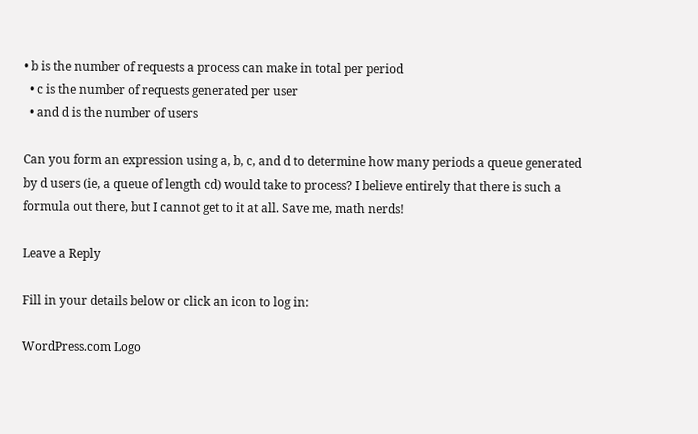• b is the number of requests a process can make in total per period
  • c is the number of requests generated per user
  • and d is the number of users

Can you form an expression using a, b, c, and d to determine how many periods a queue generated by d users (ie, a queue of length cd) would take to process? I believe entirely that there is such a formula out there, but I cannot get to it at all. Save me, math nerds!

Leave a Reply

Fill in your details below or click an icon to log in:

WordPress.com Logo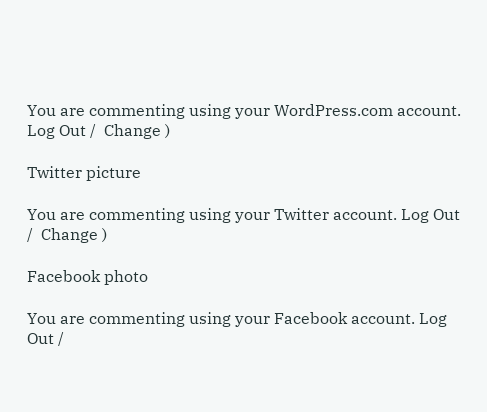You are commenting using your WordPress.com account. Log Out /  Change )

Twitter picture

You are commenting using your Twitter account. Log Out /  Change )

Facebook photo

You are commenting using your Facebook account. Log Out /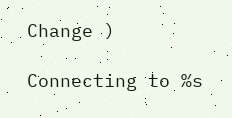Change )

Connecting to %s